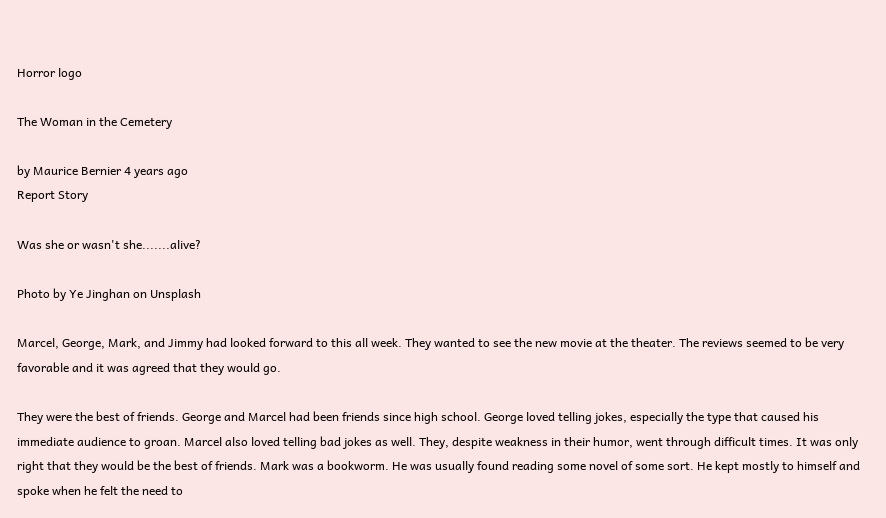Horror logo

The Woman in the Cemetery

by Maurice Bernier 4 years ago
Report Story

Was she or wasn't she.......alive?

Photo by Ye Jinghan on Unsplash

Marcel, George, Mark, and Jimmy had looked forward to this all week. They wanted to see the new movie at the theater. The reviews seemed to be very favorable and it was agreed that they would go.

They were the best of friends. George and Marcel had been friends since high school. George loved telling jokes, especially the type that caused his immediate audience to groan. Marcel also loved telling bad jokes as well. They, despite weakness in their humor, went through difficult times. It was only right that they would be the best of friends. Mark was a bookworm. He was usually found reading some novel of some sort. He kept mostly to himself and spoke when he felt the need to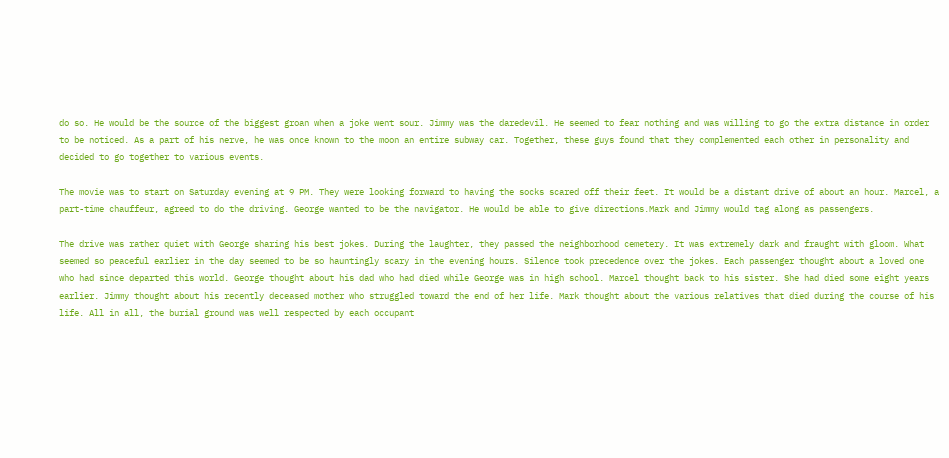do so. He would be the source of the biggest groan when a joke went sour. Jimmy was the daredevil. He seemed to fear nothing and was willing to go the extra distance in order to be noticed. As a part of his nerve, he was once known to the moon an entire subway car. Together, these guys found that they complemented each other in personality and decided to go together to various events.

The movie was to start on Saturday evening at 9 PM. They were looking forward to having the socks scared off their feet. It would be a distant drive of about an hour. Marcel, a part-time chauffeur, agreed to do the driving. George wanted to be the navigator. He would be able to give directions.Mark and Jimmy would tag along as passengers.

The drive was rather quiet with George sharing his best jokes. During the laughter, they passed the neighborhood cemetery. It was extremely dark and fraught with gloom. What seemed so peaceful earlier in the day seemed to be so hauntingly scary in the evening hours. Silence took precedence over the jokes. Each passenger thought about a loved one who had since departed this world. George thought about his dad who had died while George was in high school. Marcel thought back to his sister. She had died some eight years earlier. Jimmy thought about his recently deceased mother who struggled toward the end of her life. Mark thought about the various relatives that died during the course of his life. All in all, the burial ground was well respected by each occupant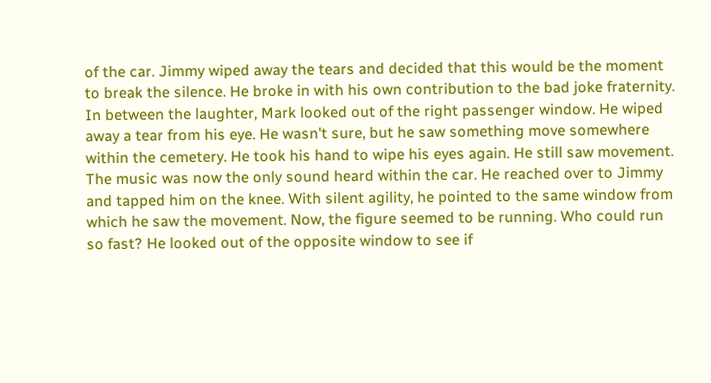of the car. Jimmy wiped away the tears and decided that this would be the moment to break the silence. He broke in with his own contribution to the bad joke fraternity. In between the laughter, Mark looked out of the right passenger window. He wiped away a tear from his eye. He wasn't sure, but he saw something move somewhere within the cemetery. He took his hand to wipe his eyes again. He still saw movement. The music was now the only sound heard within the car. He reached over to Jimmy and tapped him on the knee. With silent agility, he pointed to the same window from which he saw the movement. Now, the figure seemed to be running. Who could run so fast? He looked out of the opposite window to see if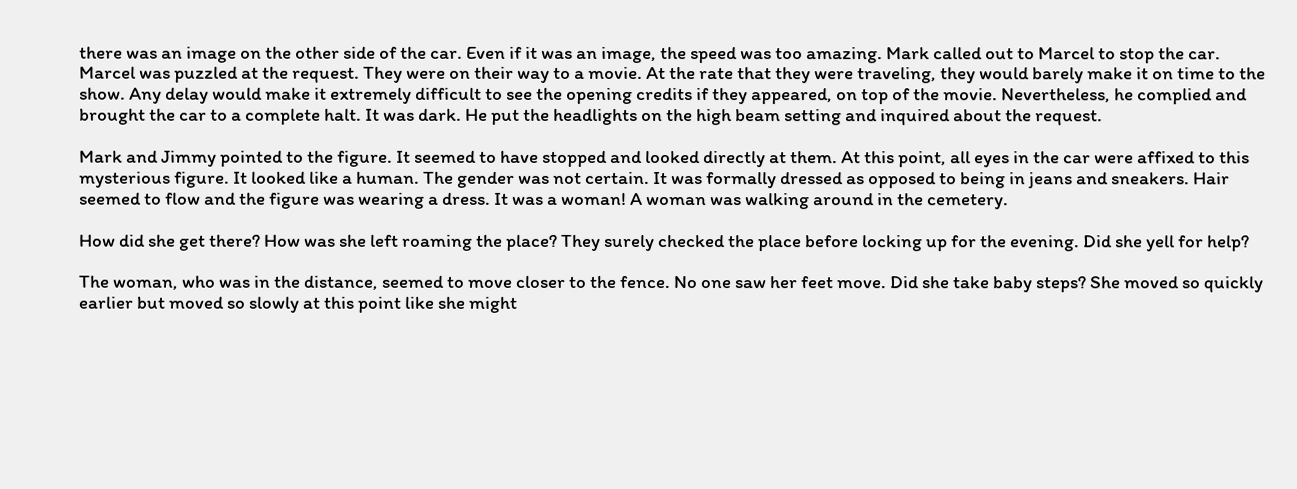there was an image on the other side of the car. Even if it was an image, the speed was too amazing. Mark called out to Marcel to stop the car. Marcel was puzzled at the request. They were on their way to a movie. At the rate that they were traveling, they would barely make it on time to the show. Any delay would make it extremely difficult to see the opening credits if they appeared, on top of the movie. Nevertheless, he complied and brought the car to a complete halt. It was dark. He put the headlights on the high beam setting and inquired about the request.

Mark and Jimmy pointed to the figure. It seemed to have stopped and looked directly at them. At this point, all eyes in the car were affixed to this mysterious figure. It looked like a human. The gender was not certain. It was formally dressed as opposed to being in jeans and sneakers. Hair seemed to flow and the figure was wearing a dress. It was a woman! A woman was walking around in the cemetery.

How did she get there? How was she left roaming the place? They surely checked the place before locking up for the evening. Did she yell for help?

The woman, who was in the distance, seemed to move closer to the fence. No one saw her feet move. Did she take baby steps? She moved so quickly earlier but moved so slowly at this point like she might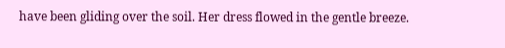have been gliding over the soil. Her dress flowed in the gentle breeze.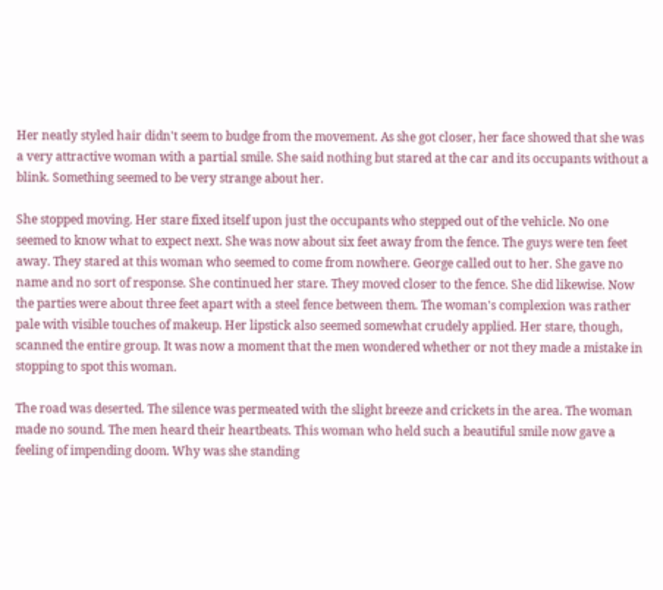Her neatly styled hair didn't seem to budge from the movement. As she got closer, her face showed that she was a very attractive woman with a partial smile. She said nothing but stared at the car and its occupants without a blink. Something seemed to be very strange about her.

She stopped moving. Her stare fixed itself upon just the occupants who stepped out of the vehicle. No one seemed to know what to expect next. She was now about six feet away from the fence. The guys were ten feet away. They stared at this woman who seemed to come from nowhere. George called out to her. She gave no name and no sort of response. She continued her stare. They moved closer to the fence. She did likewise. Now the parties were about three feet apart with a steel fence between them. The woman's complexion was rather pale with visible touches of makeup. Her lipstick also seemed somewhat crudely applied. Her stare, though, scanned the entire group. It was now a moment that the men wondered whether or not they made a mistake in stopping to spot this woman.

The road was deserted. The silence was permeated with the slight breeze and crickets in the area. The woman made no sound. The men heard their heartbeats. This woman who held such a beautiful smile now gave a feeling of impending doom. Why was she standing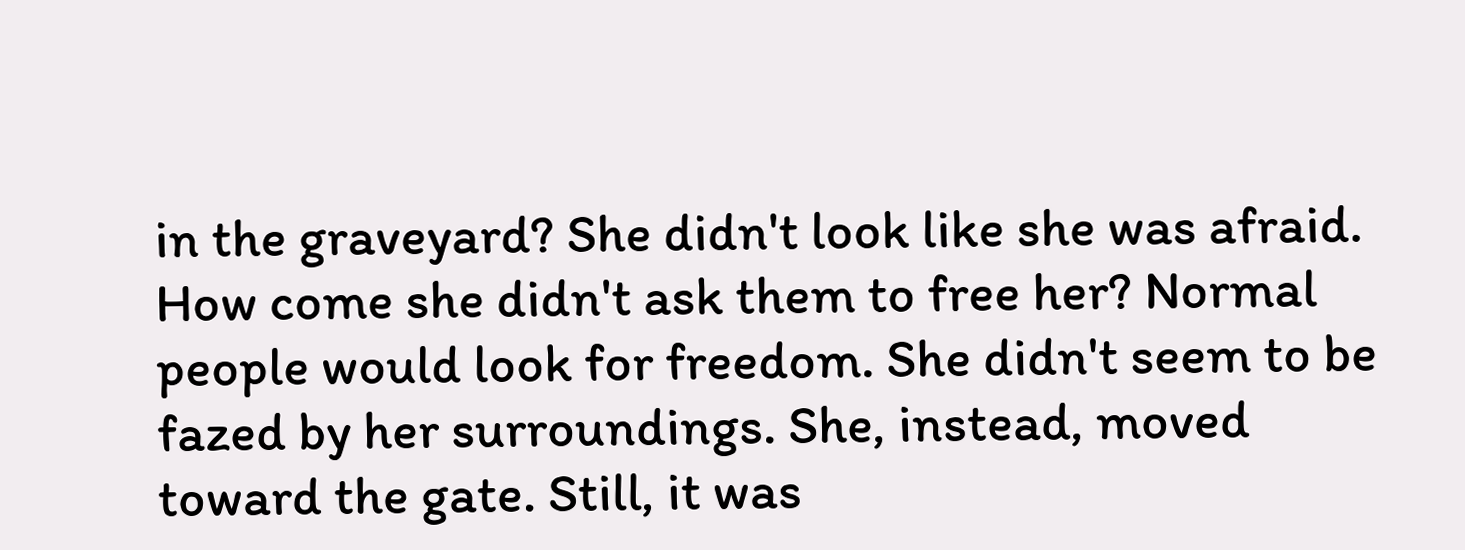in the graveyard? She didn't look like she was afraid. How come she didn't ask them to free her? Normal people would look for freedom. She didn't seem to be fazed by her surroundings. She, instead, moved toward the gate. Still, it was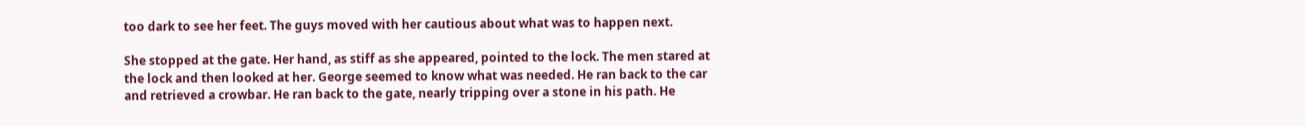too dark to see her feet. The guys moved with her cautious about what was to happen next.

She stopped at the gate. Her hand, as stiff as she appeared, pointed to the lock. The men stared at the lock and then looked at her. George seemed to know what was needed. He ran back to the car and retrieved a crowbar. He ran back to the gate, nearly tripping over a stone in his path. He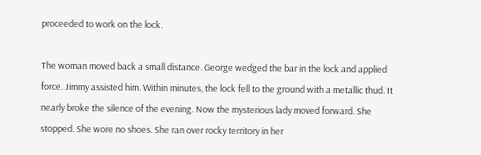proceeded to work on the lock.

The woman moved back a small distance. George wedged the bar in the lock and applied force. Jimmy assisted him. Within minutes, the lock fell to the ground with a metallic thud. It nearly broke the silence of the evening. Now the mysterious lady moved forward. She stopped. She wore no shoes. She ran over rocky territory in her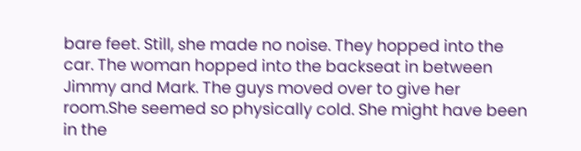bare feet. Still, she made no noise. They hopped into the car. The woman hopped into the backseat in between Jimmy and Mark. The guys moved over to give her room.She seemed so physically cold. She might have been in the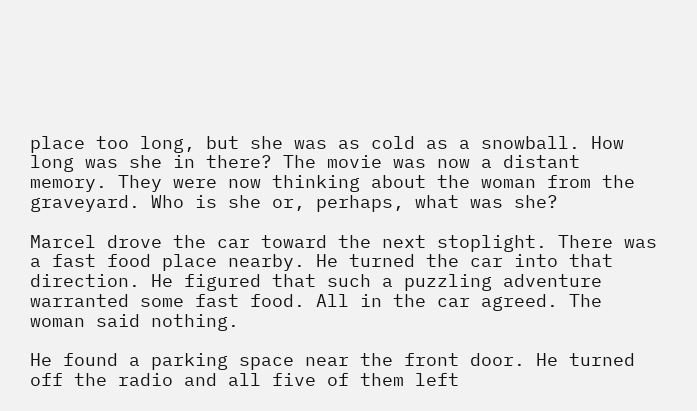place too long, but she was as cold as a snowball. How long was she in there? The movie was now a distant memory. They were now thinking about the woman from the graveyard. Who is she or, perhaps, what was she?

Marcel drove the car toward the next stoplight. There was a fast food place nearby. He turned the car into that direction. He figured that such a puzzling adventure warranted some fast food. All in the car agreed. The woman said nothing.

He found a parking space near the front door. He turned off the radio and all five of them left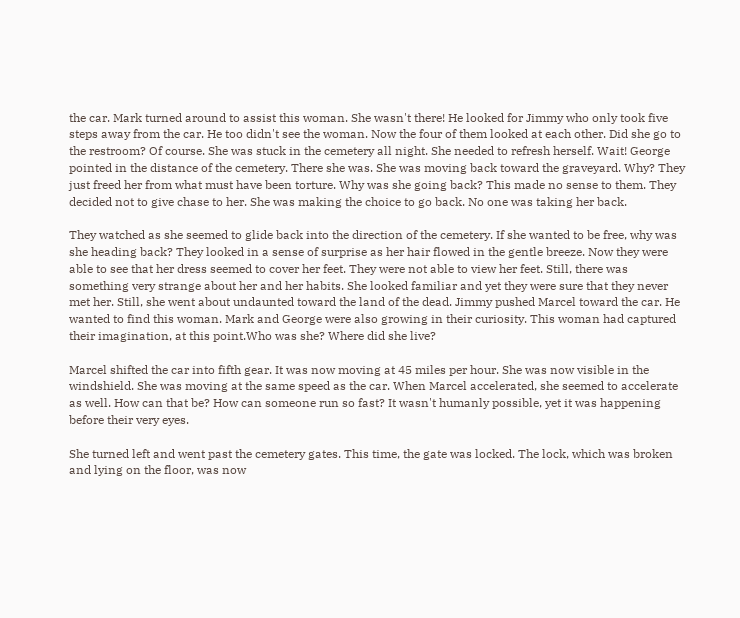the car. Mark turned around to assist this woman. She wasn't there! He looked for Jimmy who only took five steps away from the car. He too didn't see the woman. Now the four of them looked at each other. Did she go to the restroom? Of course. She was stuck in the cemetery all night. She needed to refresh herself. Wait! George pointed in the distance of the cemetery. There she was. She was moving back toward the graveyard. Why? They just freed her from what must have been torture. Why was she going back? This made no sense to them. They decided not to give chase to her. She was making the choice to go back. No one was taking her back.

They watched as she seemed to glide back into the direction of the cemetery. If she wanted to be free, why was she heading back? They looked in a sense of surprise as her hair flowed in the gentle breeze. Now they were able to see that her dress seemed to cover her feet. They were not able to view her feet. Still, there was something very strange about her and her habits. She looked familiar and yet they were sure that they never met her. Still, she went about undaunted toward the land of the dead. Jimmy pushed Marcel toward the car. He wanted to find this woman. Mark and George were also growing in their curiosity. This woman had captured their imagination, at this point.Who was she? Where did she live?

Marcel shifted the car into fifth gear. It was now moving at 45 miles per hour. She was now visible in the windshield. She was moving at the same speed as the car. When Marcel accelerated, she seemed to accelerate as well. How can that be? How can someone run so fast? It wasn't humanly possible, yet it was happening before their very eyes.

She turned left and went past the cemetery gates. This time, the gate was locked. The lock, which was broken and lying on the floor, was now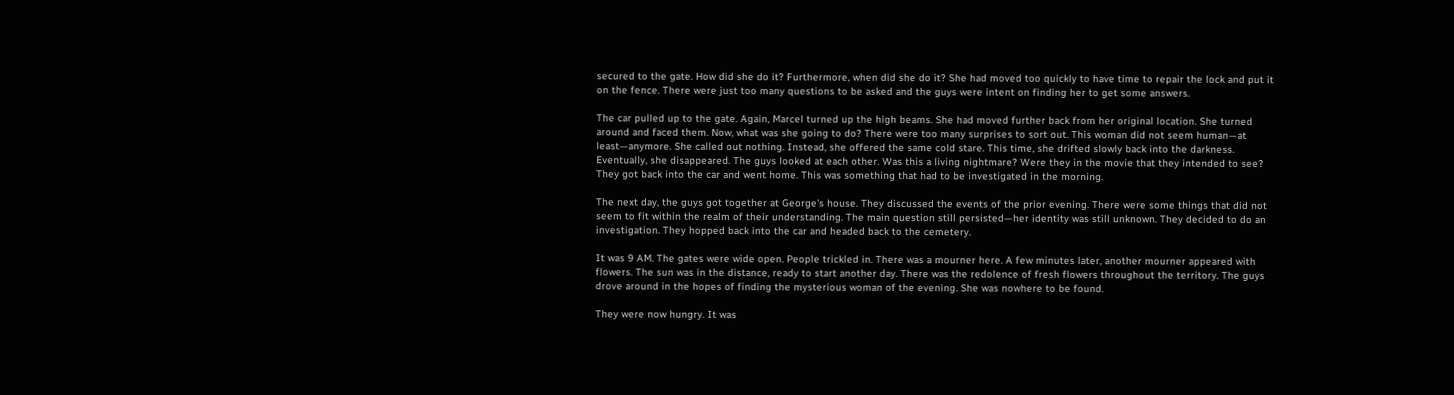secured to the gate. How did she do it? Furthermore, when did she do it? She had moved too quickly to have time to repair the lock and put it on the fence. There were just too many questions to be asked and the guys were intent on finding her to get some answers.

The car pulled up to the gate. Again, Marcel turned up the high beams. She had moved further back from her original location. She turned around and faced them. Now, what was she going to do? There were too many surprises to sort out. This woman did not seem human—at least—anymore. She called out nothing. Instead, she offered the same cold stare. This time, she drifted slowly back into the darkness. Eventually, she disappeared. The guys looked at each other. Was this a living nightmare? Were they in the movie that they intended to see? They got back into the car and went home. This was something that had to be investigated in the morning.

The next day, the guys got together at George's house. They discussed the events of the prior evening. There were some things that did not seem to fit within the realm of their understanding. The main question still persisted—her identity was still unknown. They decided to do an investigation. They hopped back into the car and headed back to the cemetery.

It was 9 AM. The gates were wide open. People trickled in. There was a mourner here. A few minutes later, another mourner appeared with flowers. The sun was in the distance, ready to start another day. There was the redolence of fresh flowers throughout the territory. The guys drove around in the hopes of finding the mysterious woman of the evening. She was nowhere to be found.

They were now hungry. It was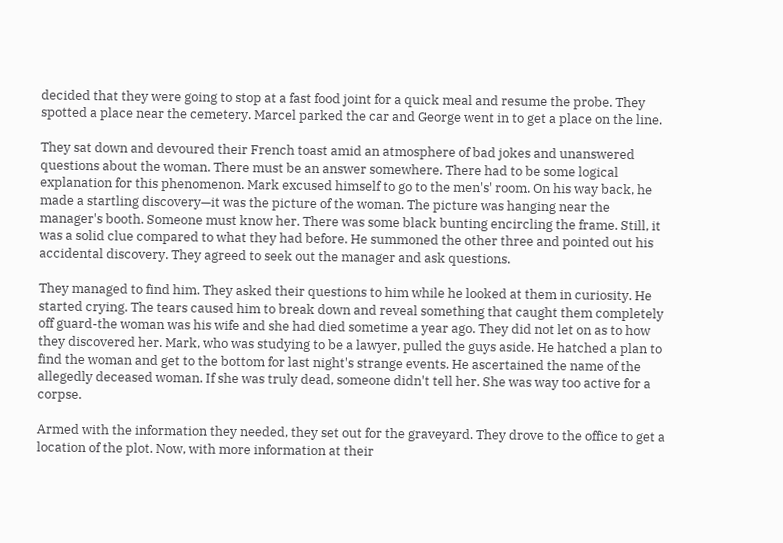decided that they were going to stop at a fast food joint for a quick meal and resume the probe. They spotted a place near the cemetery. Marcel parked the car and George went in to get a place on the line.

They sat down and devoured their French toast amid an atmosphere of bad jokes and unanswered questions about the woman. There must be an answer somewhere. There had to be some logical explanation for this phenomenon. Mark excused himself to go to the men's' room. On his way back, he made a startling discovery—it was the picture of the woman. The picture was hanging near the manager's booth. Someone must know her. There was some black bunting encircling the frame. Still, it was a solid clue compared to what they had before. He summoned the other three and pointed out his accidental discovery. They agreed to seek out the manager and ask questions.

They managed to find him. They asked their questions to him while he looked at them in curiosity. He started crying. The tears caused him to break down and reveal something that caught them completely off guard-the woman was his wife and she had died sometime a year ago. They did not let on as to how they discovered her. Mark, who was studying to be a lawyer, pulled the guys aside. He hatched a plan to find the woman and get to the bottom for last night's strange events. He ascertained the name of the allegedly deceased woman. If she was truly dead, someone didn't tell her. She was way too active for a corpse.

Armed with the information they needed, they set out for the graveyard. They drove to the office to get a location of the plot. Now, with more information at their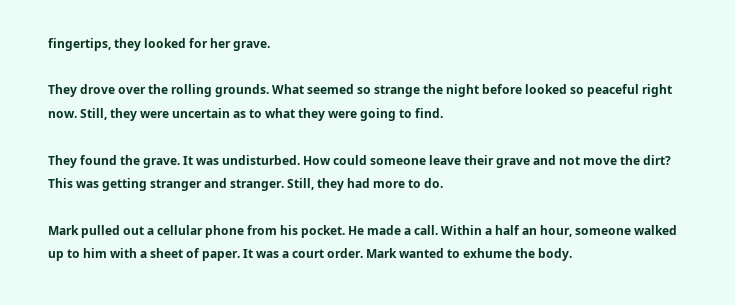fingertips, they looked for her grave.

They drove over the rolling grounds. What seemed so strange the night before looked so peaceful right now. Still, they were uncertain as to what they were going to find.

They found the grave. It was undisturbed. How could someone leave their grave and not move the dirt? This was getting stranger and stranger. Still, they had more to do.

Mark pulled out a cellular phone from his pocket. He made a call. Within a half an hour, someone walked up to him with a sheet of paper. It was a court order. Mark wanted to exhume the body.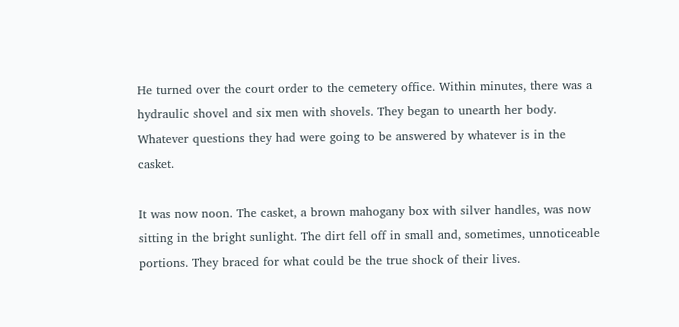He turned over the court order to the cemetery office. Within minutes, there was a hydraulic shovel and six men with shovels. They began to unearth her body. Whatever questions they had were going to be answered by whatever is in the casket.

It was now noon. The casket, a brown mahogany box with silver handles, was now sitting in the bright sunlight. The dirt fell off in small and, sometimes, unnoticeable portions. They braced for what could be the true shock of their lives.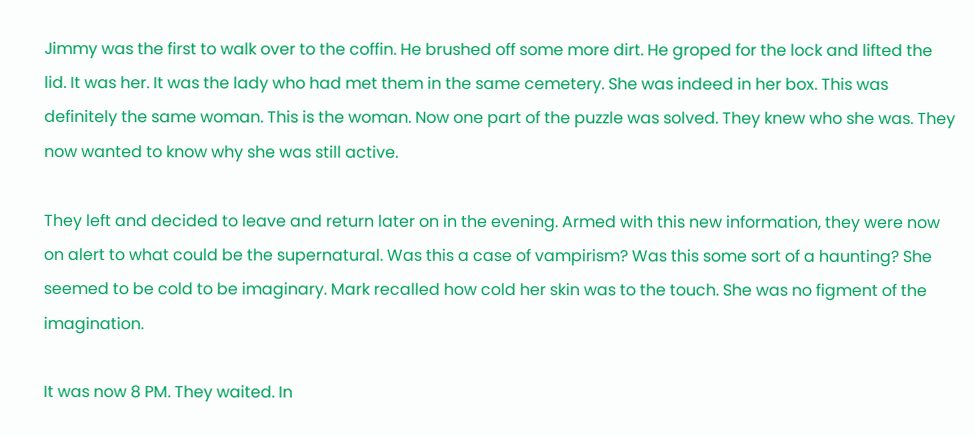Jimmy was the first to walk over to the coffin. He brushed off some more dirt. He groped for the lock and lifted the lid. It was her. It was the lady who had met them in the same cemetery. She was indeed in her box. This was definitely the same woman. This is the woman. Now one part of the puzzle was solved. They knew who she was. They now wanted to know why she was still active.

They left and decided to leave and return later on in the evening. Armed with this new information, they were now on alert to what could be the supernatural. Was this a case of vampirism? Was this some sort of a haunting? She seemed to be cold to be imaginary. Mark recalled how cold her skin was to the touch. She was no figment of the imagination.

It was now 8 PM. They waited. In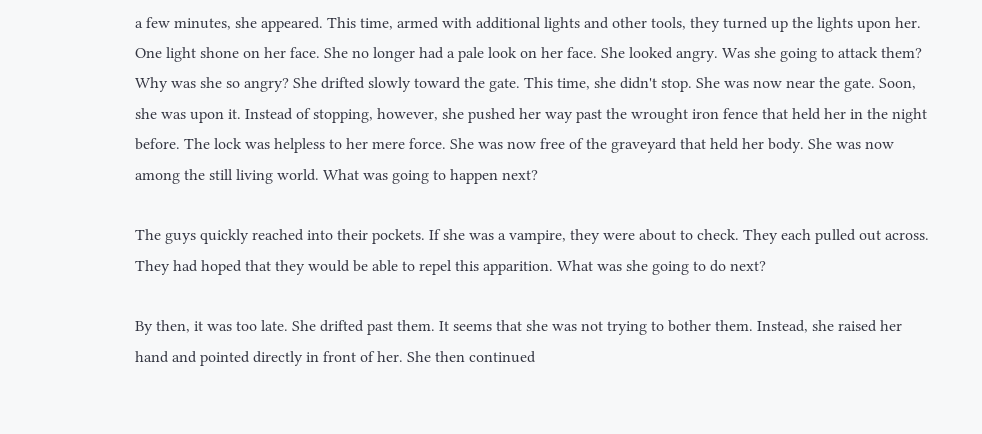a few minutes, she appeared. This time, armed with additional lights and other tools, they turned up the lights upon her. One light shone on her face. She no longer had a pale look on her face. She looked angry. Was she going to attack them? Why was she so angry? She drifted slowly toward the gate. This time, she didn't stop. She was now near the gate. Soon, she was upon it. Instead of stopping, however, she pushed her way past the wrought iron fence that held her in the night before. The lock was helpless to her mere force. She was now free of the graveyard that held her body. She was now among the still living world. What was going to happen next?

The guys quickly reached into their pockets. If she was a vampire, they were about to check. They each pulled out across. They had hoped that they would be able to repel this apparition. What was she going to do next?

By then, it was too late. She drifted past them. It seems that she was not trying to bother them. Instead, she raised her hand and pointed directly in front of her. She then continued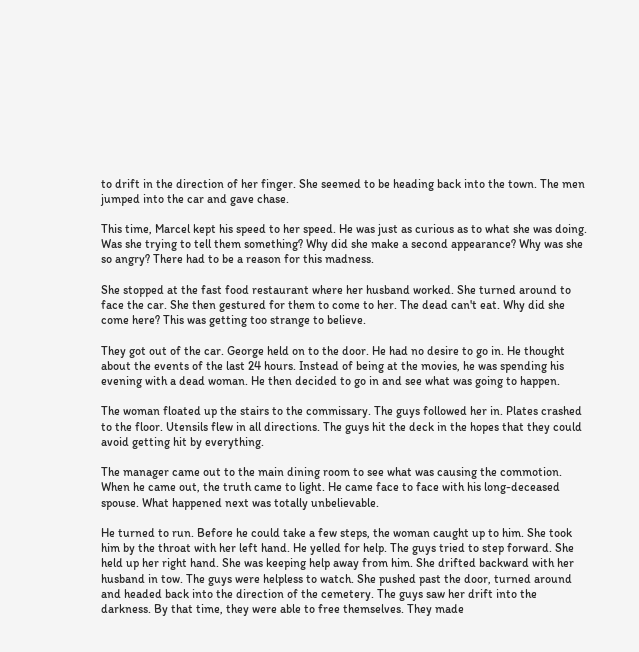to drift in the direction of her finger. She seemed to be heading back into the town. The men jumped into the car and gave chase.

This time, Marcel kept his speed to her speed. He was just as curious as to what she was doing. Was she trying to tell them something? Why did she make a second appearance? Why was she so angry? There had to be a reason for this madness.

She stopped at the fast food restaurant where her husband worked. She turned around to face the car. She then gestured for them to come to her. The dead can't eat. Why did she come here? This was getting too strange to believe.

They got out of the car. George held on to the door. He had no desire to go in. He thought about the events of the last 24 hours. Instead of being at the movies, he was spending his evening with a dead woman. He then decided to go in and see what was going to happen.

The woman floated up the stairs to the commissary. The guys followed her in. Plates crashed to the floor. Utensils flew in all directions. The guys hit the deck in the hopes that they could avoid getting hit by everything.

The manager came out to the main dining room to see what was causing the commotion. When he came out, the truth came to light. He came face to face with his long-deceased spouse. What happened next was totally unbelievable.

He turned to run. Before he could take a few steps, the woman caught up to him. She took him by the throat with her left hand. He yelled for help. The guys tried to step forward. She held up her right hand. She was keeping help away from him. She drifted backward with her husband in tow. The guys were helpless to watch. She pushed past the door, turned around and headed back into the direction of the cemetery. The guys saw her drift into the darkness. By that time, they were able to free themselves. They made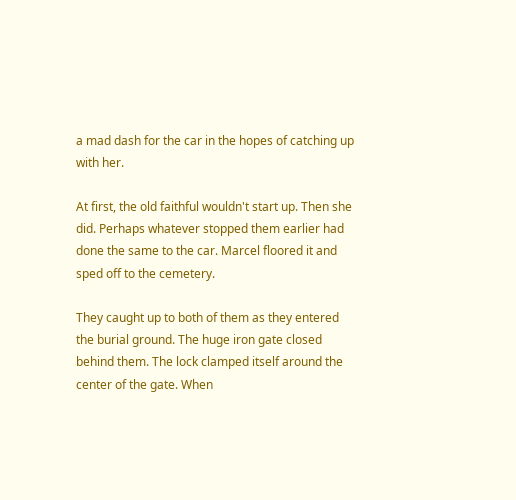a mad dash for the car in the hopes of catching up with her.

At first, the old faithful wouldn't start up. Then she did. Perhaps whatever stopped them earlier had done the same to the car. Marcel floored it and sped off to the cemetery.

They caught up to both of them as they entered the burial ground. The huge iron gate closed behind them. The lock clamped itself around the center of the gate. When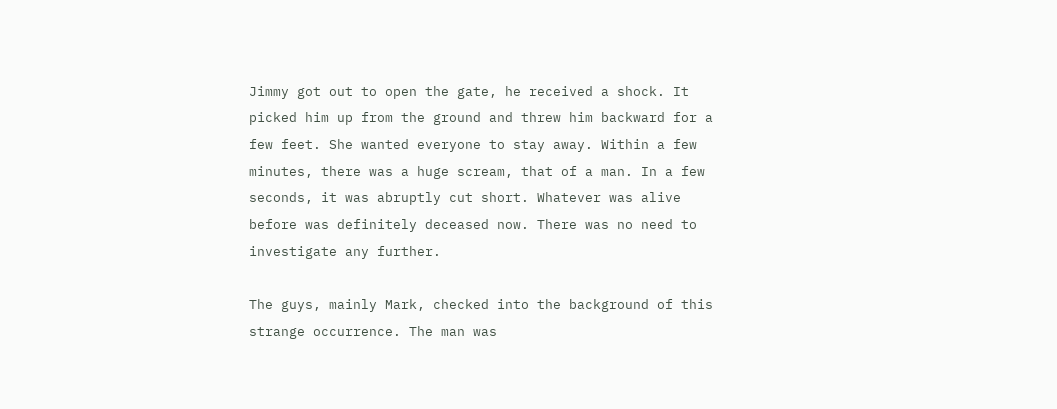Jimmy got out to open the gate, he received a shock. It picked him up from the ground and threw him backward for a few feet. She wanted everyone to stay away. Within a few minutes, there was a huge scream, that of a man. In a few seconds, it was abruptly cut short. Whatever was alive before was definitely deceased now. There was no need to investigate any further.

The guys, mainly Mark, checked into the background of this strange occurrence. The man was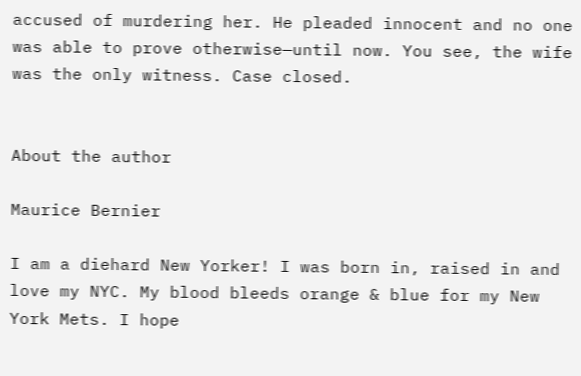accused of murdering her. He pleaded innocent and no one was able to prove otherwise—until now. You see, the wife was the only witness. Case closed.


About the author

Maurice Bernier

I am a diehard New Yorker! I was born in, raised in and love my NYC. My blood bleeds orange & blue for my New York Mets. I hope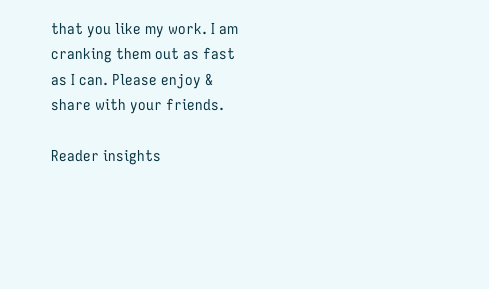that you like my work. I am cranking them out as fast as I can. Please enjoy & share with your friends.

Reader insights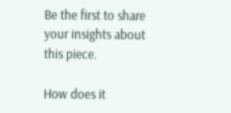Be the first to share your insights about this piece.

How does it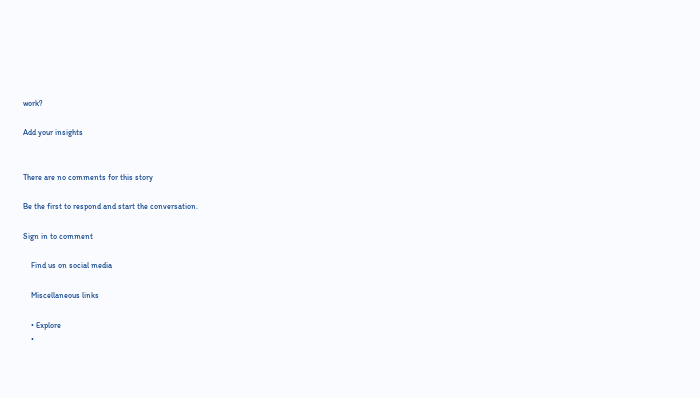work?

Add your insights


There are no comments for this story

Be the first to respond and start the conversation.

Sign in to comment

    Find us on social media

    Miscellaneous links

    • Explore
    •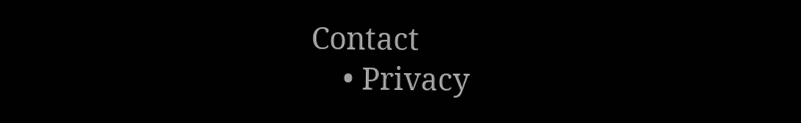Contact
    • Privacy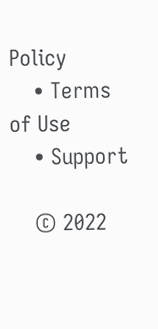Policy
    • Terms of Use
    • Support

    © 2022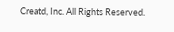Creatd, Inc. All Rights Reserved.